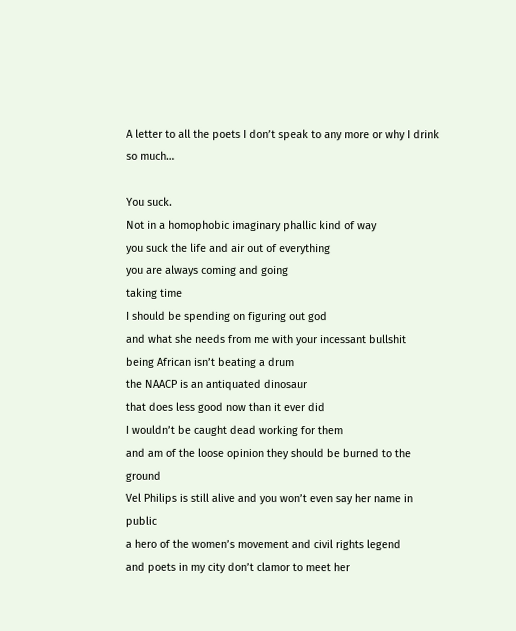A letter to all the poets I don’t speak to any more or why I drink so much…

You suck.
Not in a homophobic imaginary phallic kind of way
you suck the life and air out of everything
you are always coming and going
taking time
I should be spending on figuring out god
and what she needs from me with your incessant bullshit
being African isn’t beating a drum
the NAACP is an antiquated dinosaur
that does less good now than it ever did
I wouldn’t be caught dead working for them
and am of the loose opinion they should be burned to the ground
Vel Philips is still alive and you won’t even say her name in public
a hero of the women’s movement and civil rights legend
and poets in my city don’t clamor to meet her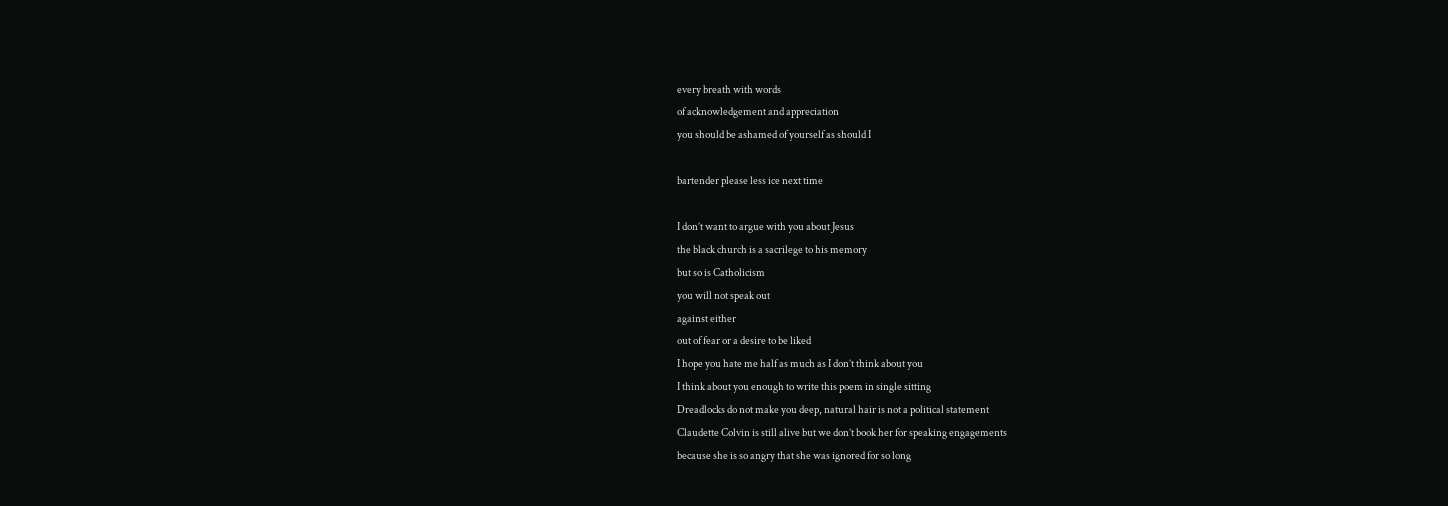every breath with words
of acknowledgement and appreciation
you should be ashamed of yourself as should I

bartender please less ice next time

I don’t want to argue with you about Jesus
the black church is a sacrilege to his memory
but so is Catholicism
you will not speak out
against either
out of fear or a desire to be liked
I hope you hate me half as much as I don’t think about you
I think about you enough to write this poem in single sitting
Dreadlocks do not make you deep, natural hair is not a political statement
Claudette Colvin is still alive but we don’t book her for speaking engagements
because she is so angry that she was ignored for so long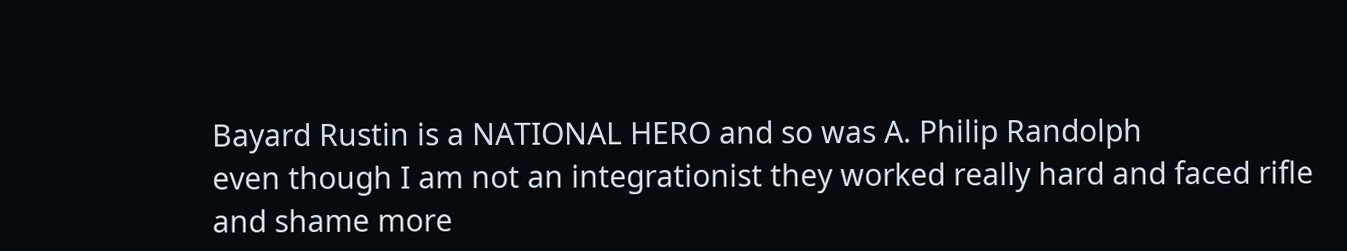Bayard Rustin is a NATIONAL HERO and so was A. Philip Randolph
even though I am not an integrationist they worked really hard and faced rifle
and shame more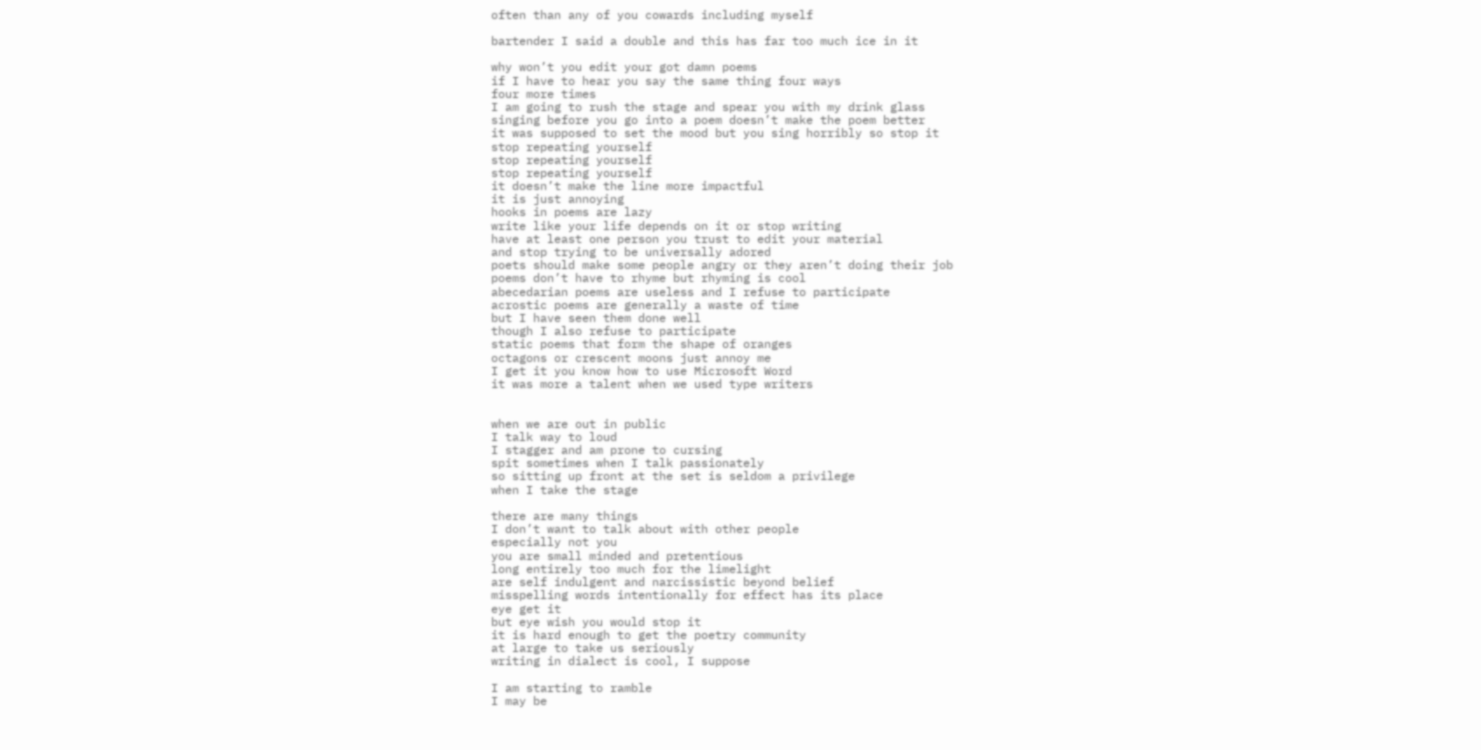often than any of you cowards including myself

bartender I said a double and this has far too much ice in it

why won’t you edit your got damn poems
if I have to hear you say the same thing four ways
four more times
I am going to rush the stage and spear you with my drink glass
singing before you go into a poem doesn’t make the poem better
it was supposed to set the mood but you sing horribly so stop it
stop repeating yourself
stop repeating yourself
stop repeating yourself
it doesn’t make the line more impactful
it is just annoying
hooks in poems are lazy
write like your life depends on it or stop writing
have at least one person you trust to edit your material
and stop trying to be universally adored
poets should make some people angry or they aren’t doing their job
poems don’t have to rhyme but rhyming is cool
abecedarian poems are useless and I refuse to participate
acrostic poems are generally a waste of time
but I have seen them done well
though I also refuse to participate
static poems that form the shape of oranges
octagons or crescent moons just annoy me
I get it you know how to use Microsoft Word
it was more a talent when we used type writers


when we are out in public
I talk way to loud
I stagger and am prone to cursing
spit sometimes when I talk passionately
so sitting up front at the set is seldom a privilege
when I take the stage

there are many things
I don’t want to talk about with other people
especially not you
you are small minded and pretentious
long entirely too much for the limelight
are self indulgent and narcissistic beyond belief
misspelling words intentionally for effect has its place
eye get it
but eye wish you would stop it
it is hard enough to get the poetry community
at large to take us seriously
writing in dialect is cool, I suppose

I am starting to ramble
I may be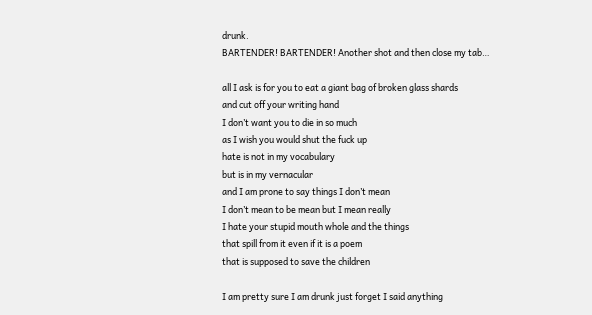drunk.
BARTENDER! BARTENDER! Another shot and then close my tab…

all I ask is for you to eat a giant bag of broken glass shards
and cut off your writing hand
I don’t want you to die in so much
as I wish you would shut the fuck up
hate is not in my vocabulary
but is in my vernacular
and I am prone to say things I don’t mean
I don’t mean to be mean but I mean really
I hate your stupid mouth whole and the things
that spill from it even if it is a poem
that is supposed to save the children

I am pretty sure I am drunk just forget I said anything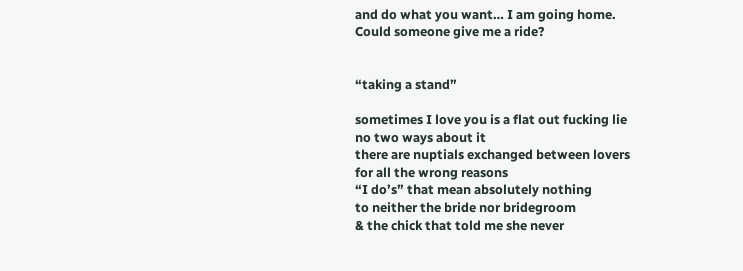and do what you want… I am going home.
Could someone give me a ride?


“taking a stand”

sometimes I love you is a flat out fucking lie
no two ways about it
there are nuptials exchanged between lovers
for all the wrong reasons
“I do’s” that mean absolutely nothing
to neither the bride nor bridegroom
& the chick that told me she never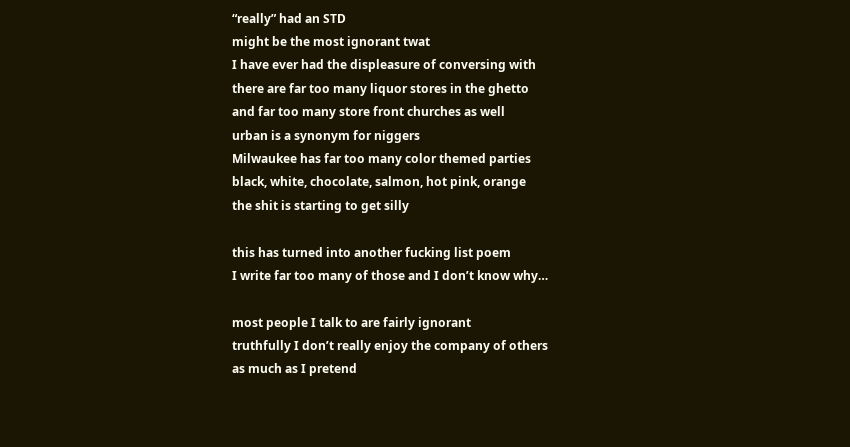“really” had an STD
might be the most ignorant twat
I have ever had the displeasure of conversing with
there are far too many liquor stores in the ghetto
and far too many store front churches as well
urban is a synonym for niggers
Milwaukee has far too many color themed parties
black, white, chocolate, salmon, hot pink, orange
the shit is starting to get silly

this has turned into another fucking list poem
I write far too many of those and I don’t know why…

most people I talk to are fairly ignorant
truthfully I don’t really enjoy the company of others
as much as I pretend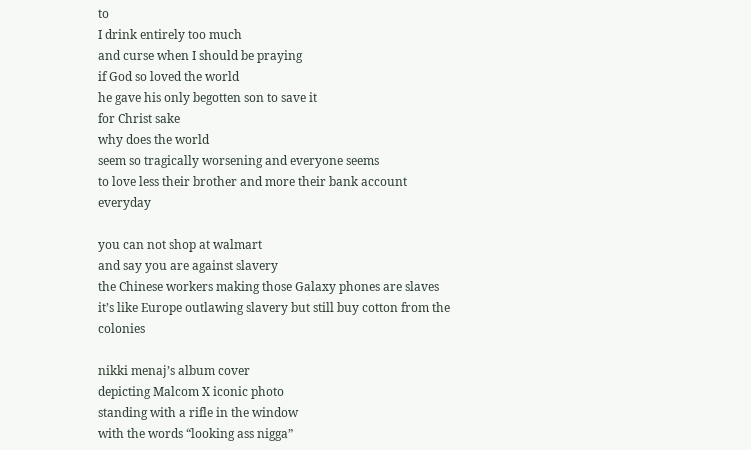to
I drink entirely too much
and curse when I should be praying
if God so loved the world
he gave his only begotten son to save it
for Christ sake
why does the world
seem so tragically worsening and everyone seems
to love less their brother and more their bank account everyday

you can not shop at walmart
and say you are against slavery
the Chinese workers making those Galaxy phones are slaves
it’s like Europe outlawing slavery but still buy cotton from the colonies

nikki menaj’s album cover
depicting Malcom X iconic photo
standing with a rifle in the window
with the words “looking ass nigga”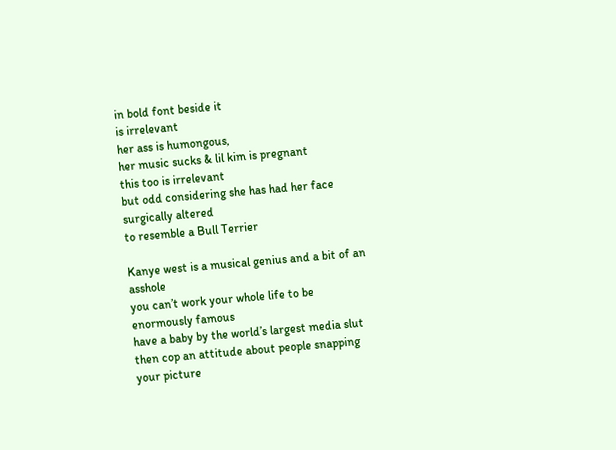in bold font beside it
is irrelevant
her ass is humongous,
her music sucks & lil kim is pregnant
this too is irrelevant
but odd considering she has had her face
surgically altered
to resemble a Bull Terrier

Kanye west is a musical genius and a bit of an asshole
you can’t work your whole life to be enormously famous
have a baby by the world’s largest media slut
then cop an attitude about people snapping your picture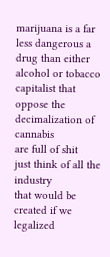marijuana is a far less dangerous a drug than either alcohol or tobacco
capitalist that oppose the decimalization of cannabis
are full of shit
just think of all the industry
that would be created if we legalized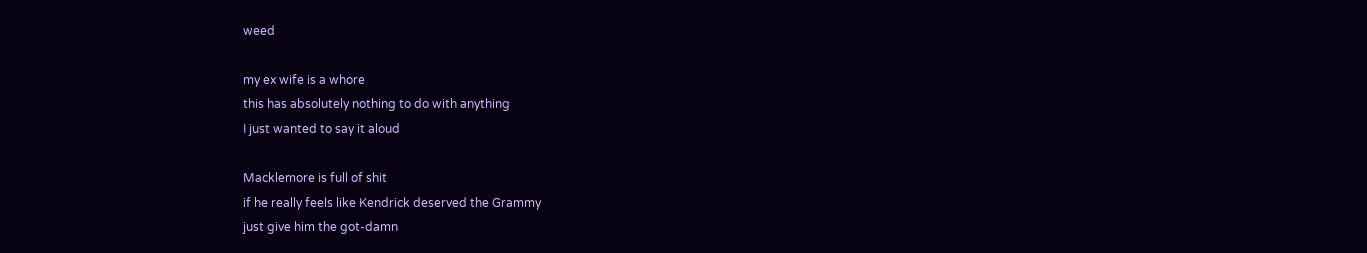weed

my ex wife is a whore
this has absolutely nothing to do with anything
I just wanted to say it aloud

Macklemore is full of shit
if he really feels like Kendrick deserved the Grammy
just give him the got-damn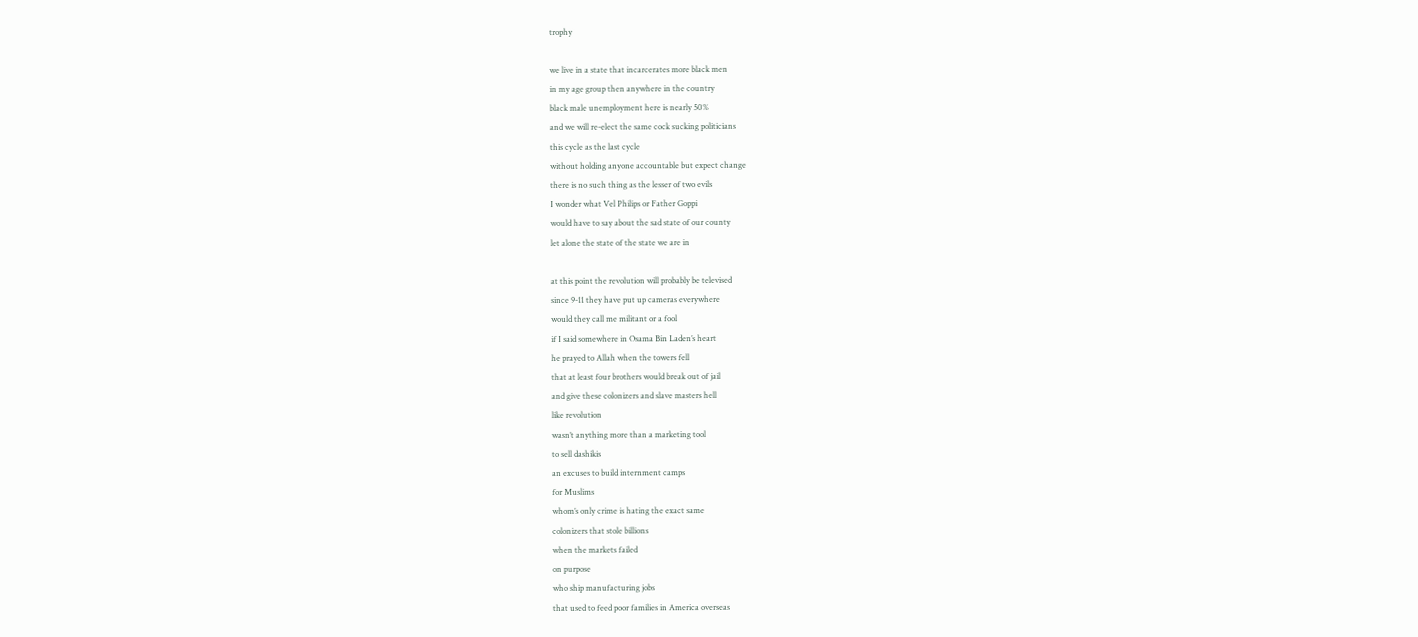trophy

we live in a state that incarcerates more black men
in my age group then anywhere in the country
black male unemployment here is nearly 50%
and we will re-elect the same cock sucking politicians
this cycle as the last cycle
without holding anyone accountable but expect change
there is no such thing as the lesser of two evils
I wonder what Vel Philips or Father Goppi
would have to say about the sad state of our county
let alone the state of the state we are in

at this point the revolution will probably be televised
since 9-11 they have put up cameras everywhere
would they call me militant or a fool
if I said somewhere in Osama Bin Laden’s heart
he prayed to Allah when the towers fell
that at least four brothers would break out of jail
and give these colonizers and slave masters hell
like revolution
wasn’t anything more than a marketing tool
to sell dashikis
an excuses to build internment camps
for Muslims
whom’s only crime is hating the exact same
colonizers that stole billions
when the markets failed
on purpose
who ship manufacturing jobs
that used to feed poor families in America overseas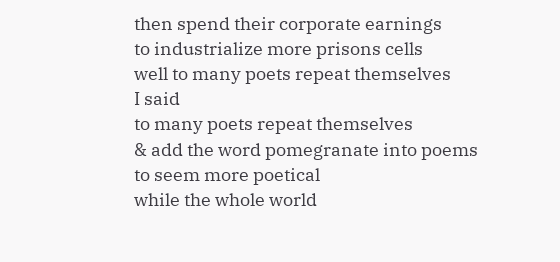then spend their corporate earnings
to industrialize more prisons cells
well to many poets repeat themselves
I said
to many poets repeat themselves
& add the word pomegranate into poems
to seem more poetical
while the whole world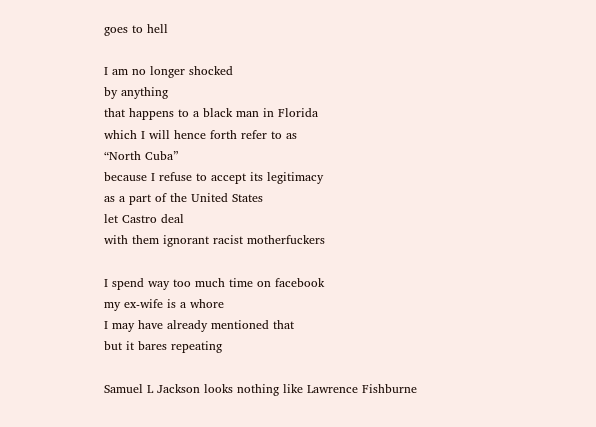goes to hell

I am no longer shocked
by anything
that happens to a black man in Florida
which I will hence forth refer to as
“North Cuba”
because I refuse to accept its legitimacy
as a part of the United States
let Castro deal
with them ignorant racist motherfuckers

I spend way too much time on facebook
my ex-wife is a whore
I may have already mentioned that
but it bares repeating

Samuel L Jackson looks nothing like Lawrence Fishburne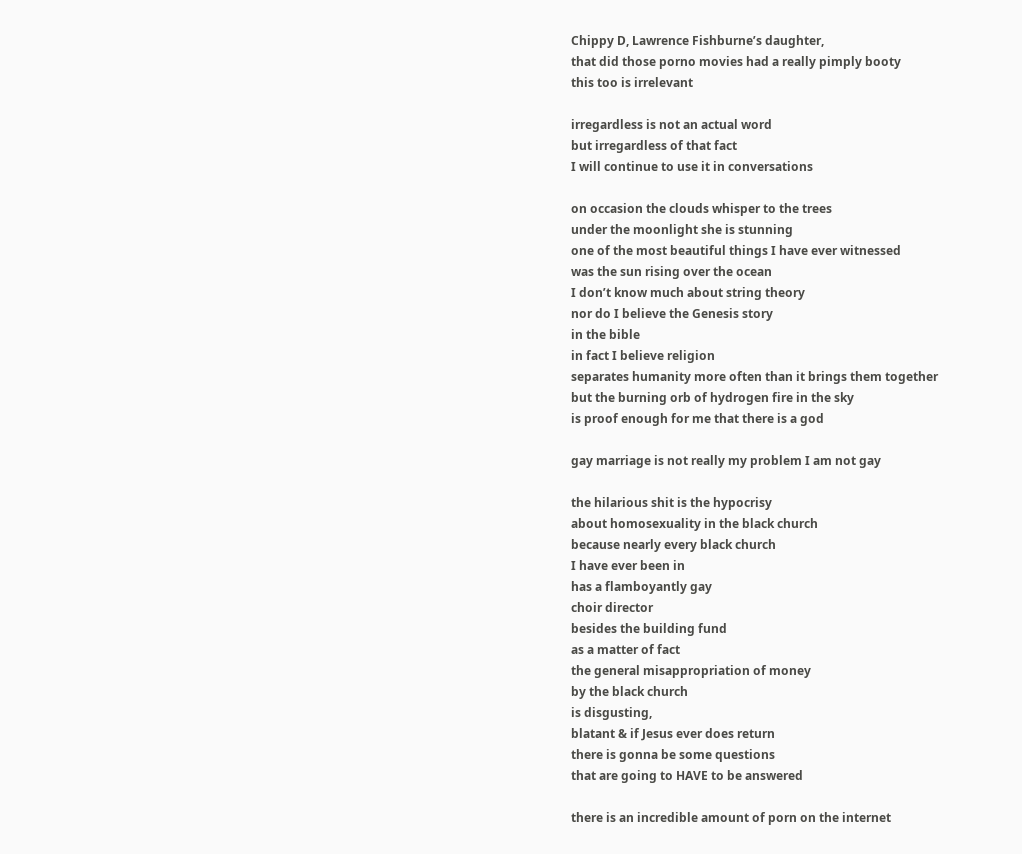Chippy D, Lawrence Fishburne’s daughter,
that did those porno movies had a really pimply booty
this too is irrelevant

irregardless is not an actual word
but irregardless of that fact
I will continue to use it in conversations

on occasion the clouds whisper to the trees
under the moonlight she is stunning
one of the most beautiful things I have ever witnessed
was the sun rising over the ocean
I don’t know much about string theory
nor do I believe the Genesis story
in the bible
in fact I believe religion
separates humanity more often than it brings them together
but the burning orb of hydrogen fire in the sky
is proof enough for me that there is a god

gay marriage is not really my problem I am not gay

the hilarious shit is the hypocrisy
about homosexuality in the black church
because nearly every black church
I have ever been in
has a flamboyantly gay
choir director
besides the building fund
as a matter of fact
the general misappropriation of money
by the black church
is disgusting,
blatant & if Jesus ever does return
there is gonna be some questions
that are going to HAVE to be answered

there is an incredible amount of porn on the internet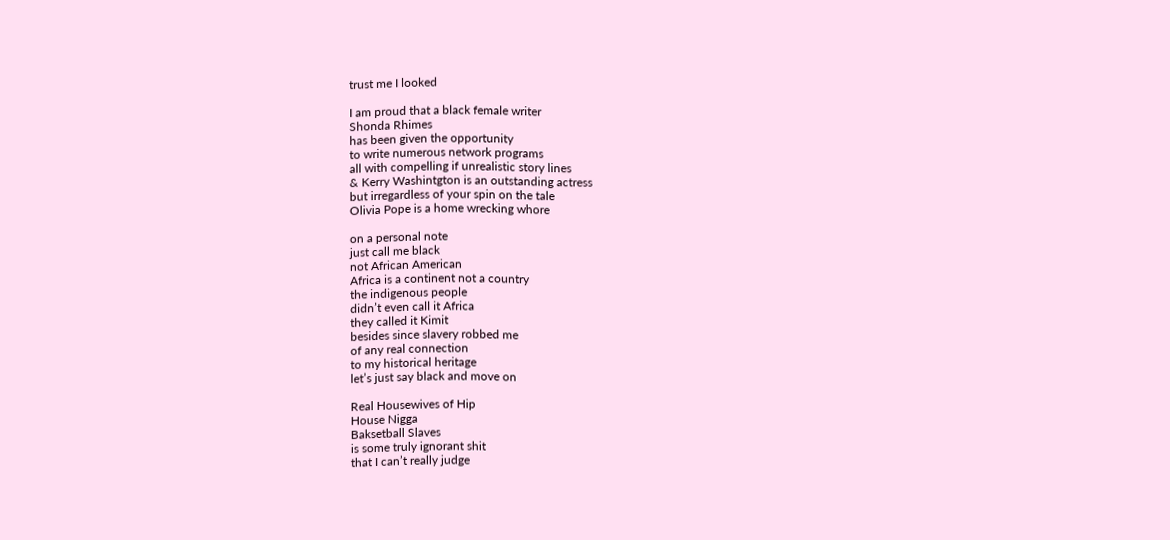trust me I looked

I am proud that a black female writer
Shonda Rhimes
has been given the opportunity
to write numerous network programs
all with compelling if unrealistic story lines
& Kerry Washintgton is an outstanding actress
but irregardless of your spin on the tale
Olivia Pope is a home wrecking whore

on a personal note
just call me black
not African American
Africa is a continent not a country
the indigenous people
didn’t even call it Africa
they called it Kimit
besides since slavery robbed me
of any real connection
to my historical heritage
let’s just say black and move on

Real Housewives of Hip
House Nigga
Baksetball Slaves
is some truly ignorant shit
that I can’t really judge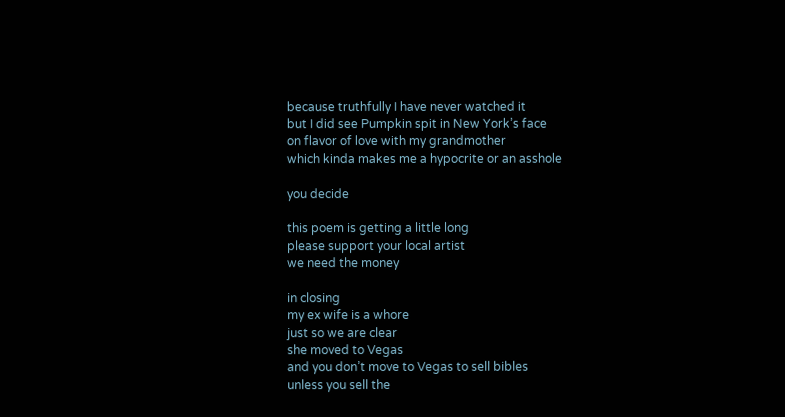because truthfully I have never watched it
but I did see Pumpkin spit in New York’s face
on flavor of love with my grandmother
which kinda makes me a hypocrite or an asshole

you decide

this poem is getting a little long
please support your local artist
we need the money

in closing
my ex wife is a whore
just so we are clear
she moved to Vegas
and you don’t move to Vegas to sell bibles
unless you sell the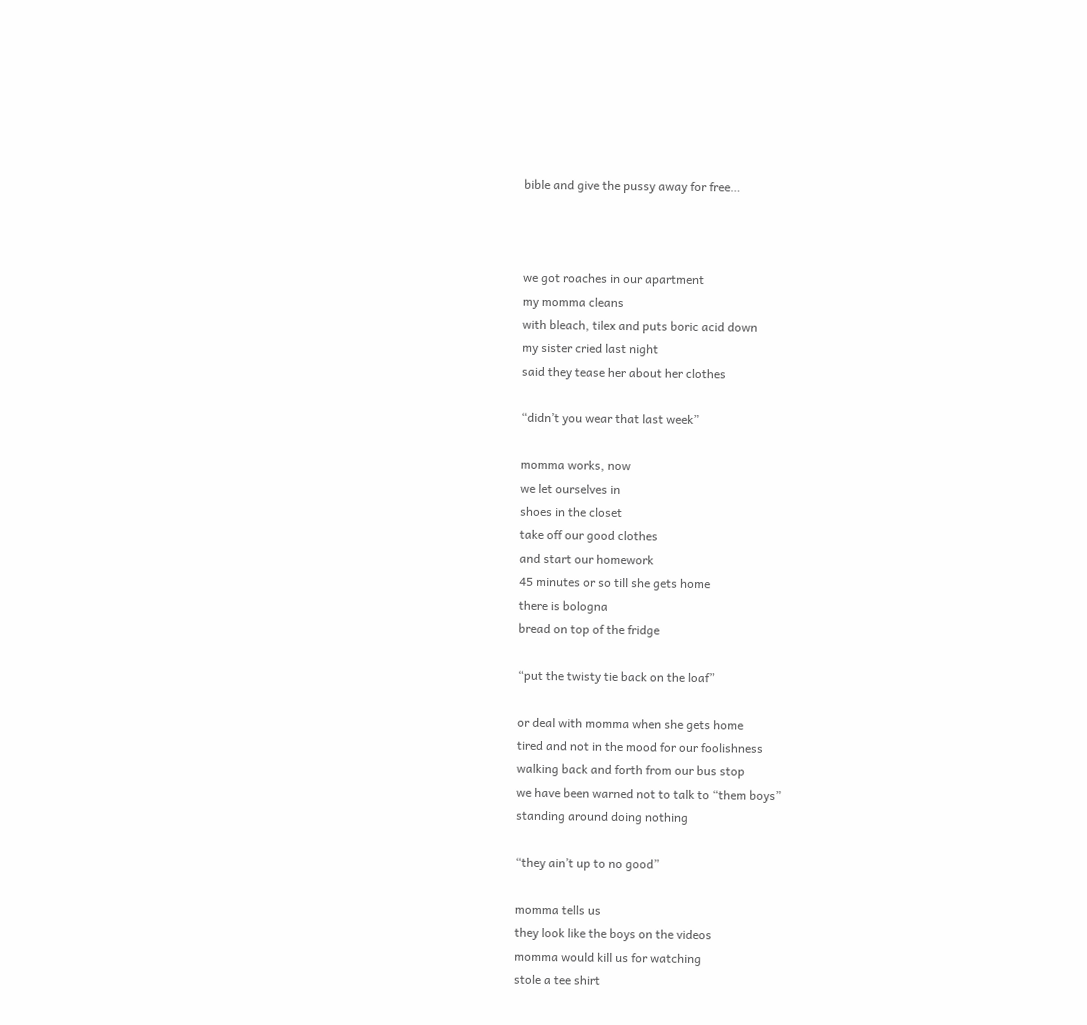bible and give the pussy away for free…



we got roaches in our apartment
my momma cleans
with bleach, tilex and puts boric acid down
my sister cried last night
said they tease her about her clothes

“didn’t you wear that last week”

momma works, now
we let ourselves in
shoes in the closet
take off our good clothes
and start our homework
45 minutes or so till she gets home
there is bologna
bread on top of the fridge

“put the twisty tie back on the loaf”

or deal with momma when she gets home
tired and not in the mood for our foolishness
walking back and forth from our bus stop
we have been warned not to talk to “them boys”
standing around doing nothing

“they ain’t up to no good”

momma tells us
they look like the boys on the videos
momma would kill us for watching
stole a tee shirt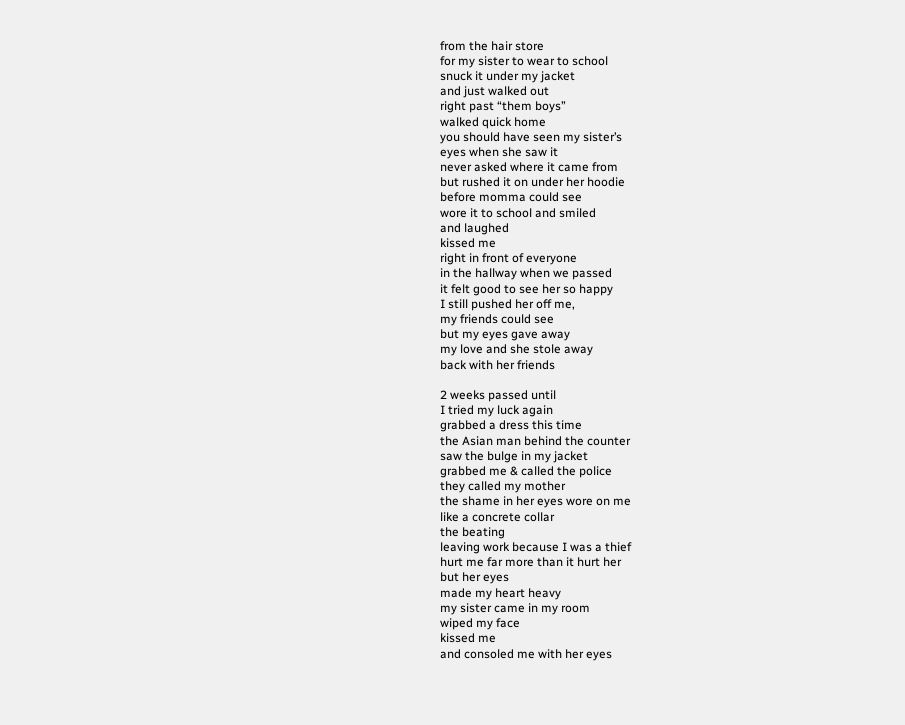from the hair store
for my sister to wear to school
snuck it under my jacket
and just walked out
right past “them boys”
walked quick home
you should have seen my sister’s
eyes when she saw it
never asked where it came from
but rushed it on under her hoodie
before momma could see
wore it to school and smiled
and laughed
kissed me
right in front of everyone
in the hallway when we passed
it felt good to see her so happy
I still pushed her off me,
my friends could see
but my eyes gave away
my love and she stole away
back with her friends

2 weeks passed until
I tried my luck again
grabbed a dress this time
the Asian man behind the counter
saw the bulge in my jacket
grabbed me & called the police
they called my mother
the shame in her eyes wore on me
like a concrete collar
the beating
leaving work because I was a thief
hurt me far more than it hurt her
but her eyes
made my heart heavy
my sister came in my room
wiped my face
kissed me
and consoled me with her eyes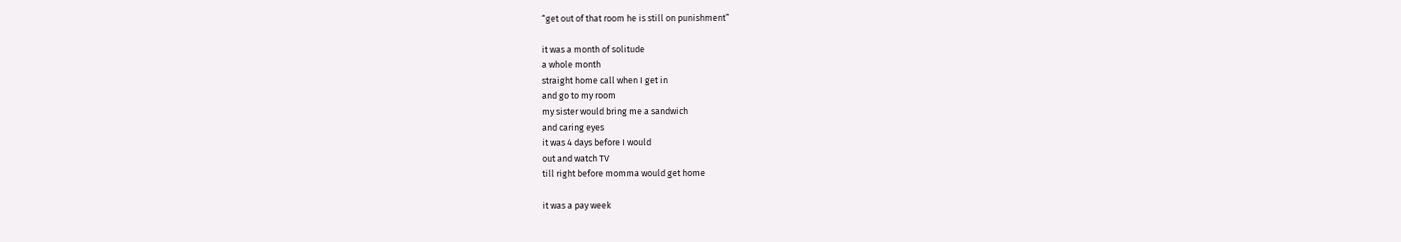“get out of that room he is still on punishment”

it was a month of solitude
a whole month
straight home call when I get in
and go to my room
my sister would bring me a sandwich
and caring eyes
it was 4 days before I would
out and watch TV
till right before momma would get home

it was a pay week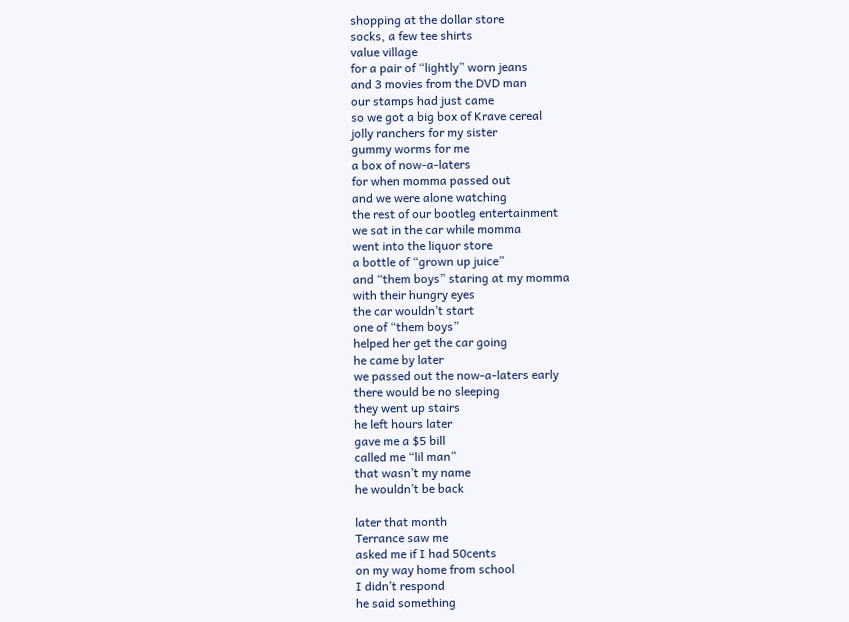shopping at the dollar store
socks, a few tee shirts
value village
for a pair of “lightly” worn jeans
and 3 movies from the DVD man
our stamps had just came
so we got a big box of Krave cereal
jolly ranchers for my sister
gummy worms for me
a box of now-a-laters
for when momma passed out
and we were alone watching
the rest of our bootleg entertainment
we sat in the car while momma
went into the liquor store
a bottle of “grown up juice”
and “them boys” staring at my momma
with their hungry eyes
the car wouldn’t start
one of “them boys”
helped her get the car going
he came by later
we passed out the now-a-laters early
there would be no sleeping
they went up stairs
he left hours later
gave me a $5 bill
called me “lil man”
that wasn’t my name
he wouldn’t be back

later that month
Terrance saw me
asked me if I had 50cents
on my way home from school
I didn’t respond
he said something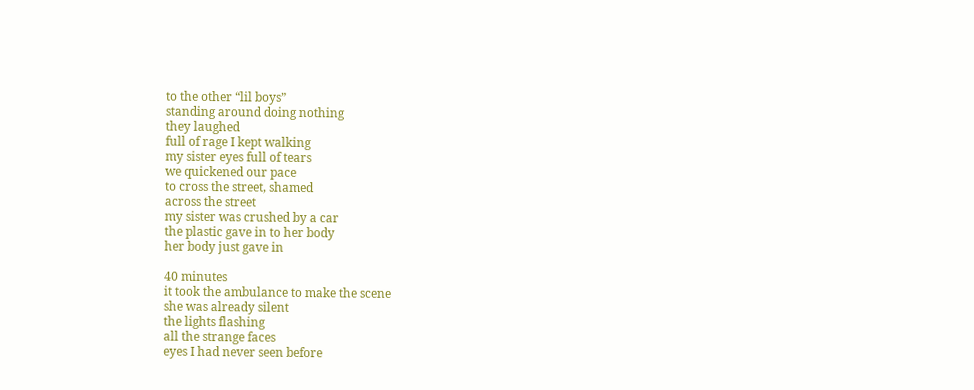to the other “lil boys”
standing around doing nothing
they laughed
full of rage I kept walking
my sister eyes full of tears
we quickened our pace
to cross the street, shamed
across the street
my sister was crushed by a car
the plastic gave in to her body
her body just gave in

40 minutes
it took the ambulance to make the scene
she was already silent
the lights flashing
all the strange faces
eyes I had never seen before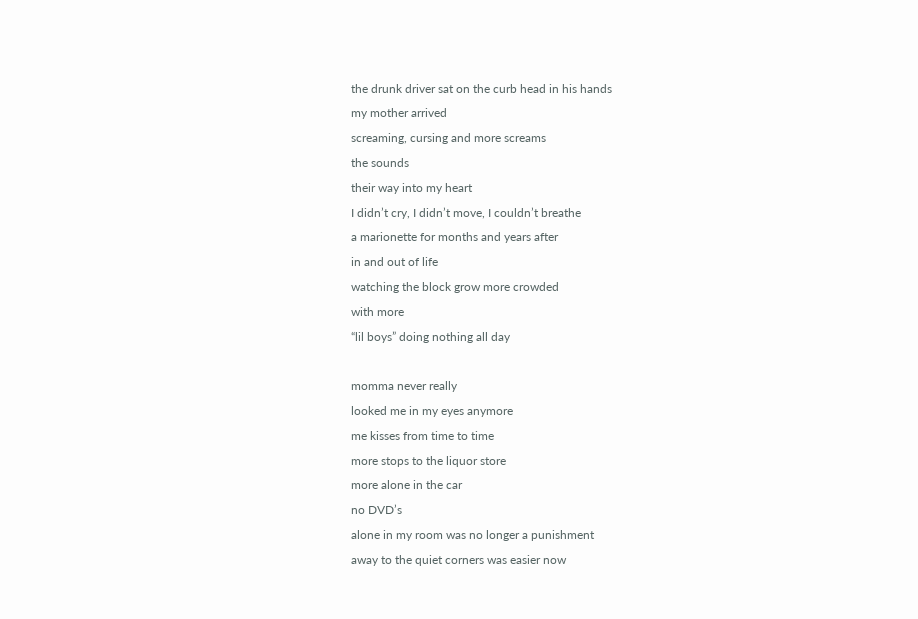the drunk driver sat on the curb head in his hands
my mother arrived
screaming, cursing and more screams
the sounds
their way into my heart
I didn’t cry, I didn’t move, I couldn’t breathe
a marionette for months and years after
in and out of life
watching the block grow more crowded
with more
“lil boys” doing nothing all day

momma never really
looked me in my eyes anymore
me kisses from time to time
more stops to the liquor store
more alone in the car
no DVD’s
alone in my room was no longer a punishment
away to the quiet corners was easier now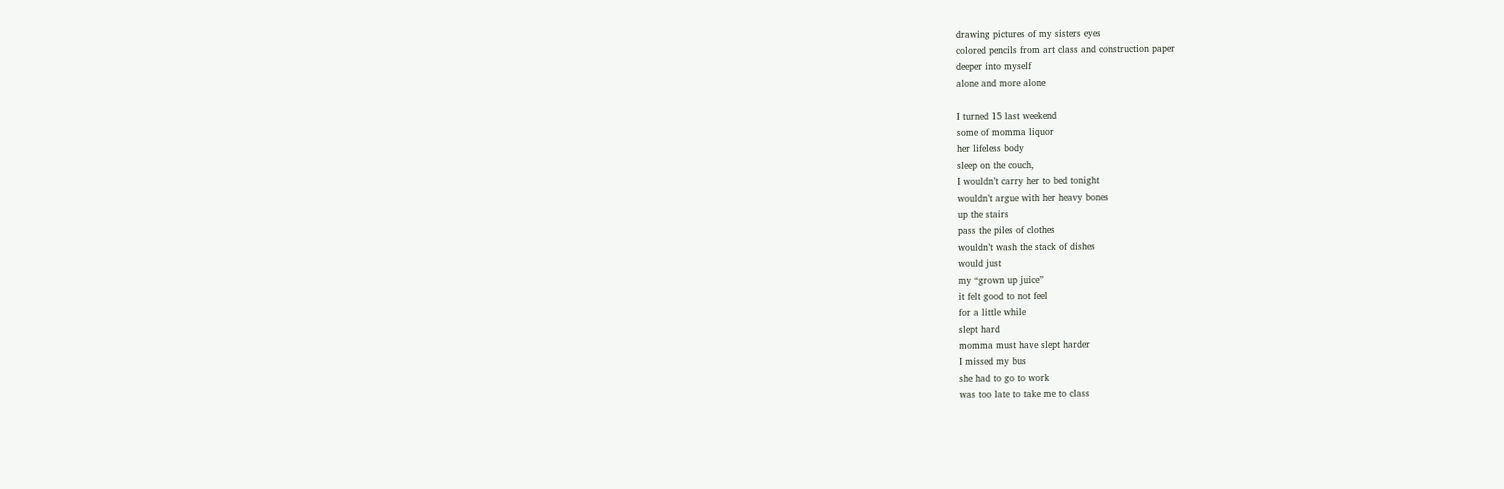drawing pictures of my sisters eyes
colored pencils from art class and construction paper
deeper into myself
alone and more alone

I turned 15 last weekend
some of momma liquor
her lifeless body
sleep on the couch,
I wouldn’t carry her to bed tonight
wouldn’t argue with her heavy bones
up the stairs
pass the piles of clothes
wouldn’t wash the stack of dishes
would just
my “grown up juice”
it felt good to not feel
for a little while
slept hard
momma must have slept harder
I missed my bus
she had to go to work
was too late to take me to class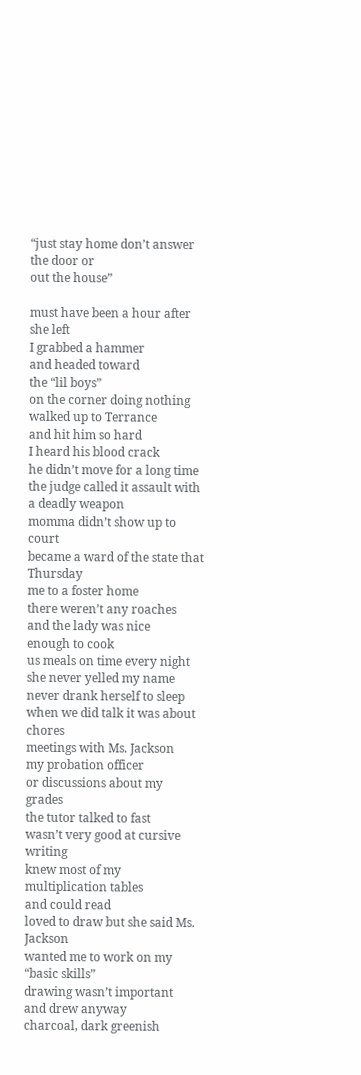“just stay home don’t answer the door or
out the house”

must have been a hour after she left
I grabbed a hammer
and headed toward
the “lil boys”
on the corner doing nothing
walked up to Terrance
and hit him so hard
I heard his blood crack
he didn’t move for a long time
the judge called it assault with a deadly weapon
momma didn’t show up to court
became a ward of the state that Thursday
me to a foster home
there weren’t any roaches
and the lady was nice
enough to cook
us meals on time every night
she never yelled my name
never drank herself to sleep
when we did talk it was about chores
meetings with Ms. Jackson
my probation officer
or discussions about my grades
the tutor talked to fast
wasn’t very good at cursive writing
knew most of my multiplication tables
and could read
loved to draw but she said Ms. Jackson
wanted me to work on my “basic skills”
drawing wasn’t important
and drew anyway
charcoal, dark greenish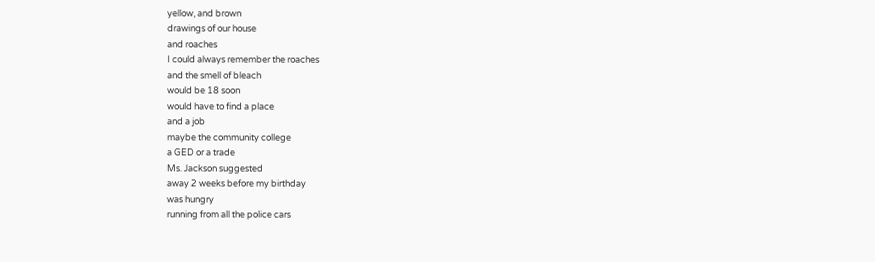yellow, and brown
drawings of our house
and roaches
I could always remember the roaches
and the smell of bleach
would be 18 soon
would have to find a place
and a job
maybe the community college
a GED or a trade
Ms. Jackson suggested
away 2 weeks before my birthday
was hungry
running from all the police cars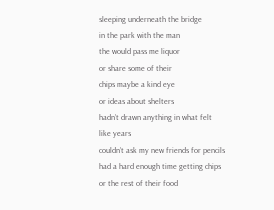sleeping underneath the bridge
in the park with the man
the would pass me liquor
or share some of their
chips maybe a kind eye
or ideas about shelters
hadn’t drawn anything in what felt
like years
couldn’t ask my new friends for pencils
had a hard enough time getting chips
or the rest of their food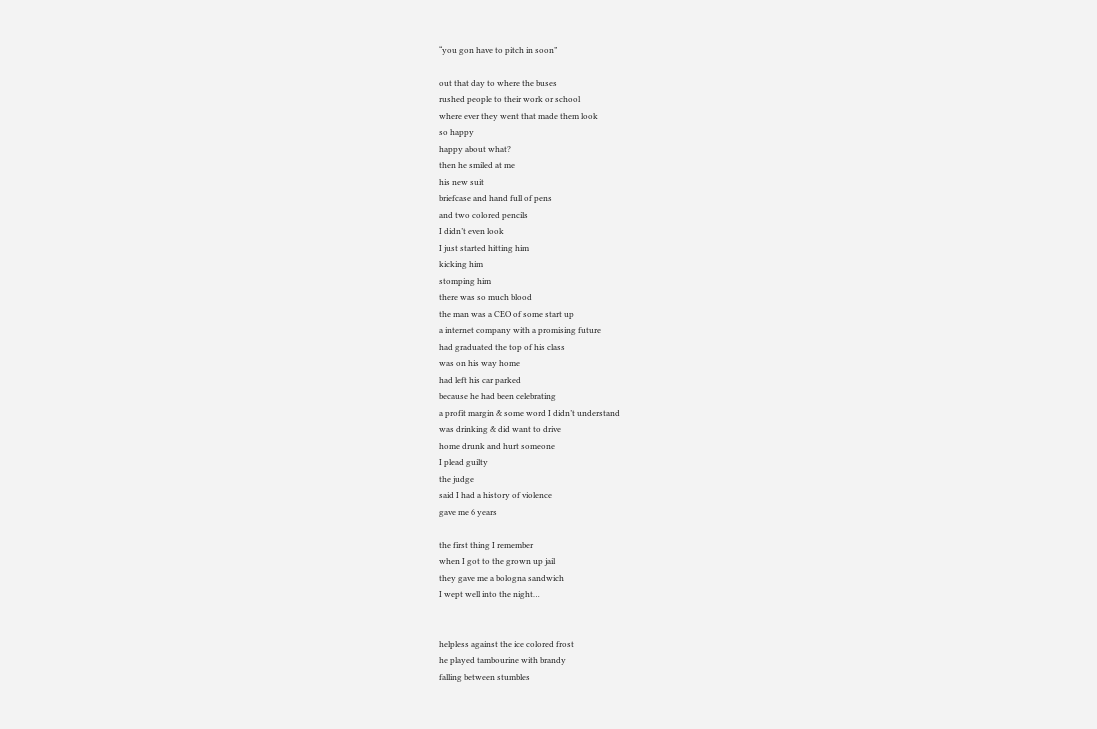“you gon have to pitch in soon”

out that day to where the buses
rushed people to their work or school
where ever they went that made them look
so happy
happy about what?
then he smiled at me
his new suit
briefcase and hand full of pens
and two colored pencils
I didn’t even look
I just started hitting him
kicking him
stomping him
there was so much blood
the man was a CEO of some start up
a internet company with a promising future
had graduated the top of his class
was on his way home
had left his car parked
because he had been celebrating
a profit margin & some word I didn’t understand
was drinking & did want to drive
home drunk and hurt someone
I plead guilty
the judge
said I had a history of violence
gave me 6 years

the first thing I remember
when I got to the grown up jail
they gave me a bologna sandwich
I wept well into the night…


helpless against the ice colored frost
he played tambourine with brandy
falling between stumbles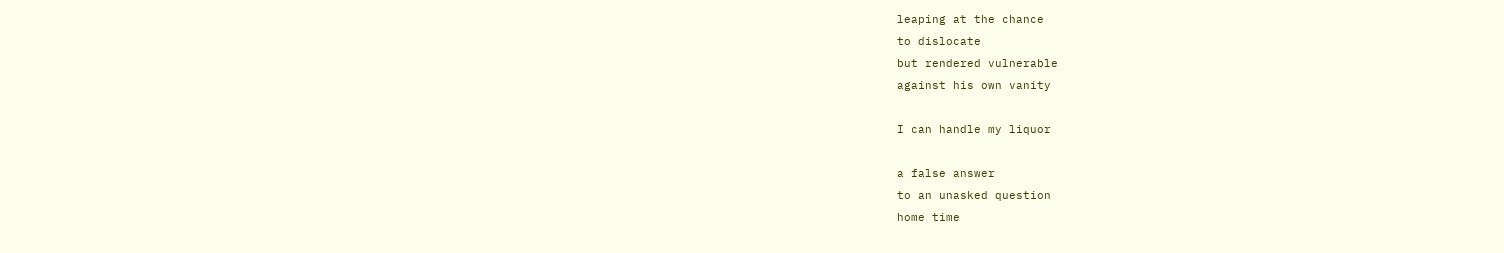leaping at the chance
to dislocate
but rendered vulnerable
against his own vanity

I can handle my liquor

a false answer
to an unasked question
home time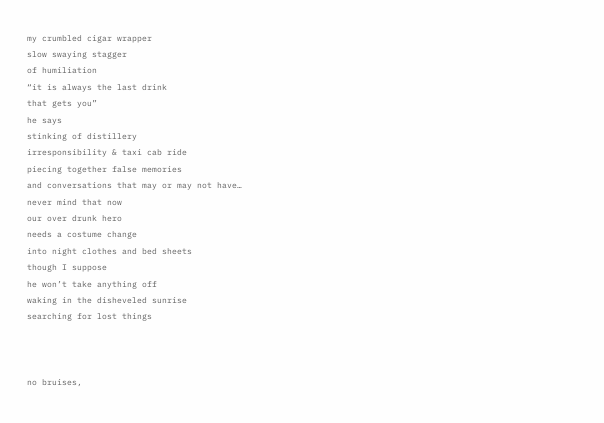my crumbled cigar wrapper
slow swaying stagger
of humiliation
“it is always the last drink
that gets you”
he says
stinking of distillery
irresponsibility & taxi cab ride
piecing together false memories
and conversations that may or may not have…
never mind that now
our over drunk hero
needs a costume change
into night clothes and bed sheets
though I suppose
he won’t take anything off
waking in the disheveled sunrise
searching for lost things



no bruises,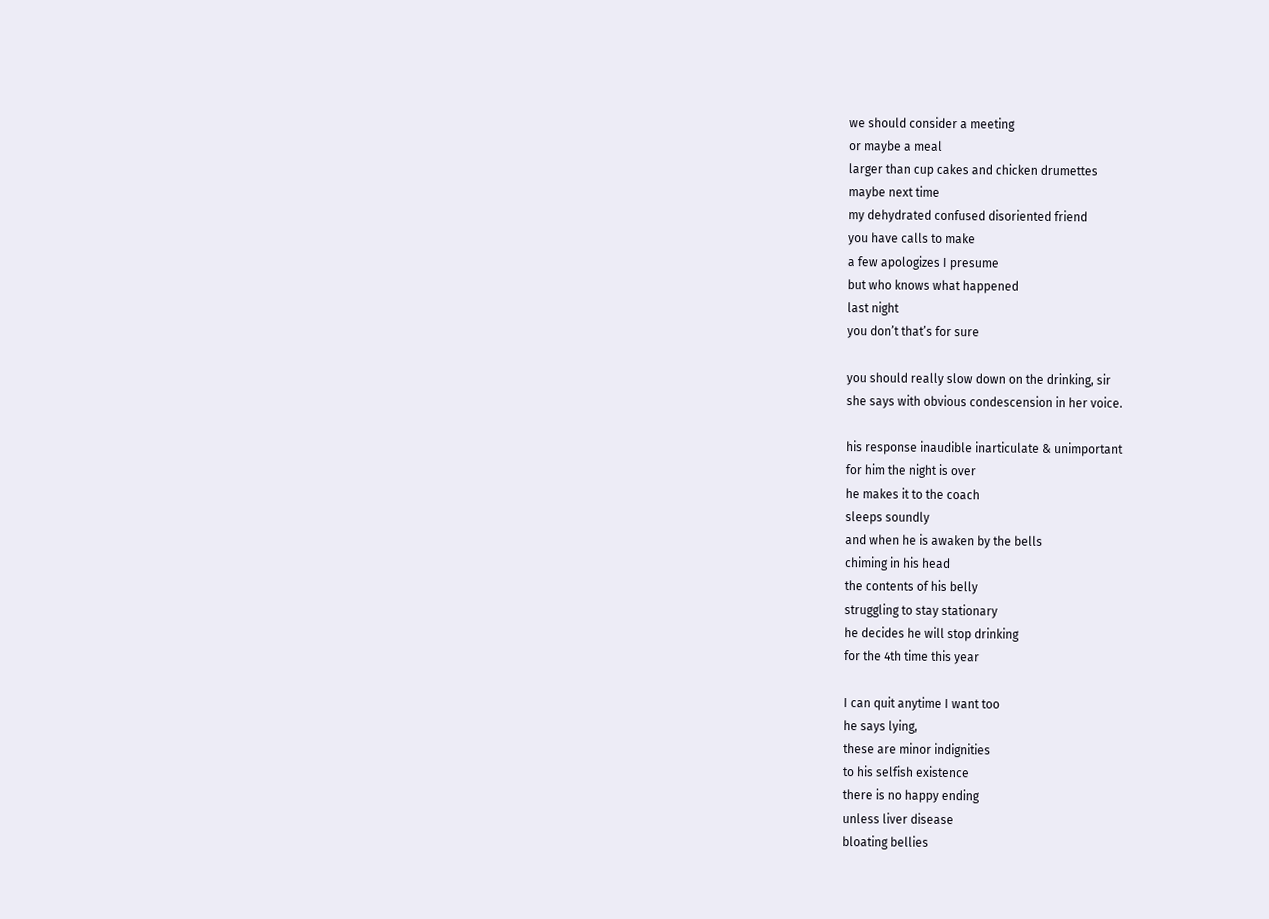we should consider a meeting
or maybe a meal
larger than cup cakes and chicken drumettes
maybe next time
my dehydrated confused disoriented friend
you have calls to make
a few apologizes I presume
but who knows what happened
last night
you don’t that’s for sure

you should really slow down on the drinking, sir
she says with obvious condescension in her voice.

his response inaudible inarticulate & unimportant
for him the night is over
he makes it to the coach
sleeps soundly
and when he is awaken by the bells
chiming in his head
the contents of his belly
struggling to stay stationary
he decides he will stop drinking
for the 4th time this year

I can quit anytime I want too
he says lying,
these are minor indignities
to his selfish existence
there is no happy ending
unless liver disease
bloating bellies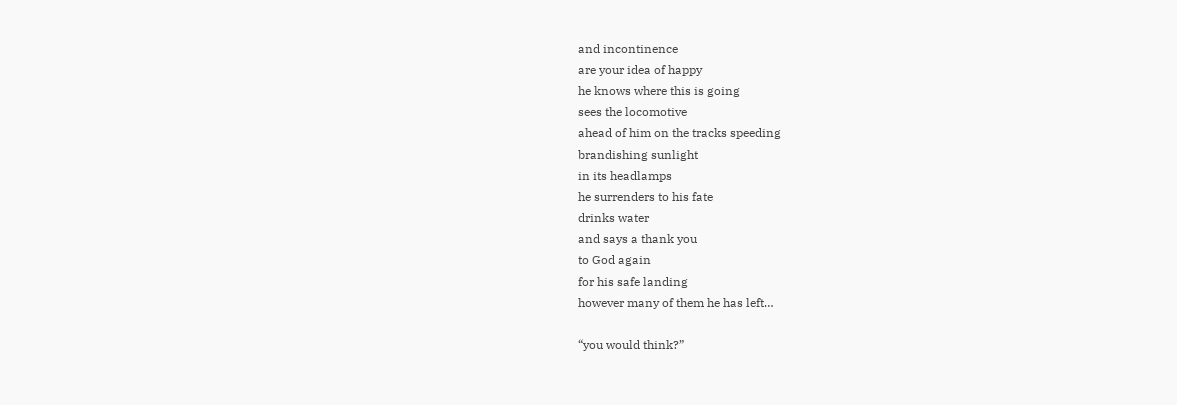and incontinence
are your idea of happy
he knows where this is going
sees the locomotive
ahead of him on the tracks speeding
brandishing sunlight
in its headlamps
he surrenders to his fate
drinks water
and says a thank you
to God again
for his safe landing
however many of them he has left…

“you would think?”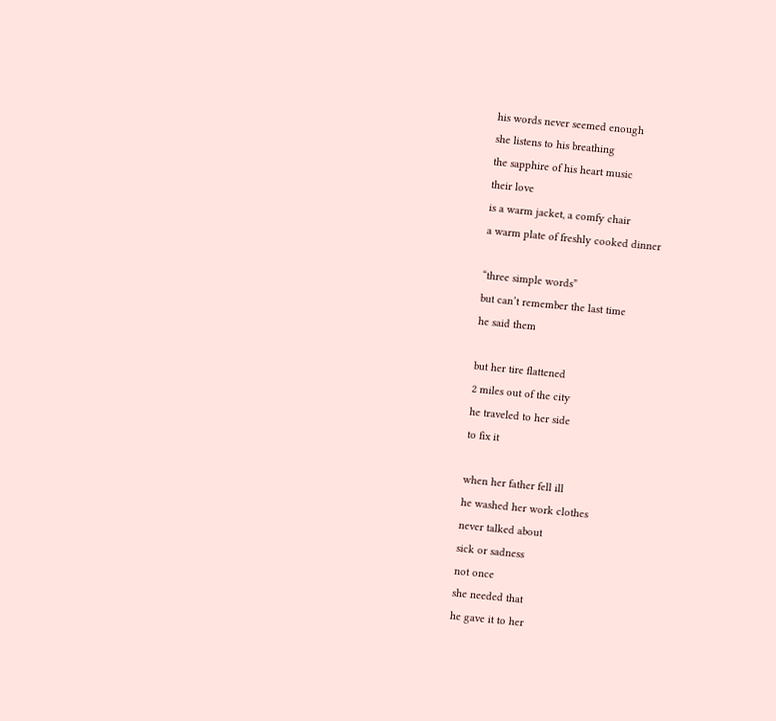his words never seemed enough
she listens to his breathing
the sapphire of his heart music
their love
is a warm jacket, a comfy chair
a warm plate of freshly cooked dinner

“three simple words”
but can’t remember the last time
he said them

but her tire flattened
2 miles out of the city
he traveled to her side
to fix it

when her father fell ill
he washed her work clothes
never talked about
sick or sadness
not once
she needed that
he gave it to her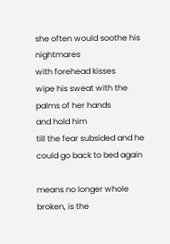she often would soothe his nightmares
with forehead kisses
wipe his sweat with the palms of her hands
and hold him
till the fear subsided and he could go back to bed again

means no longer whole
broken, is the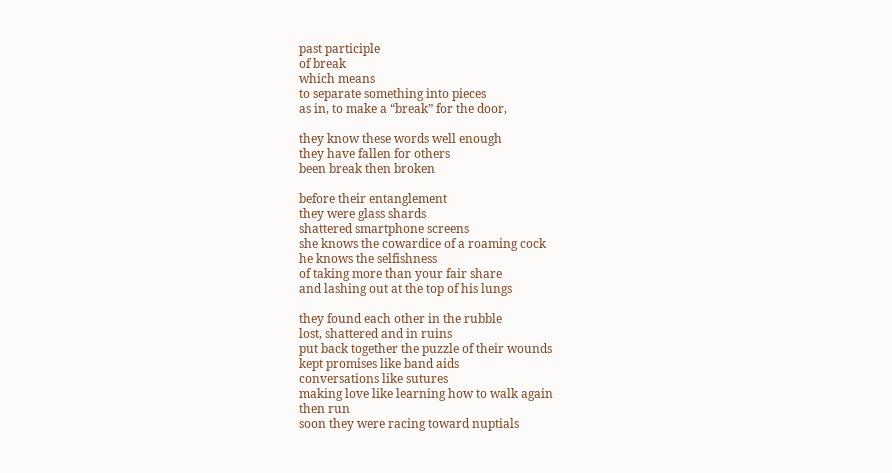past participle
of break
which means
to separate something into pieces
as in, to make a “break” for the door,

they know these words well enough
they have fallen for others
been break then broken

before their entanglement
they were glass shards
shattered smartphone screens
she knows the cowardice of a roaming cock
he knows the selfishness
of taking more than your fair share
and lashing out at the top of his lungs

they found each other in the rubble
lost, shattered and in ruins
put back together the puzzle of their wounds
kept promises like band aids
conversations like sutures
making love like learning how to walk again
then run
soon they were racing toward nuptials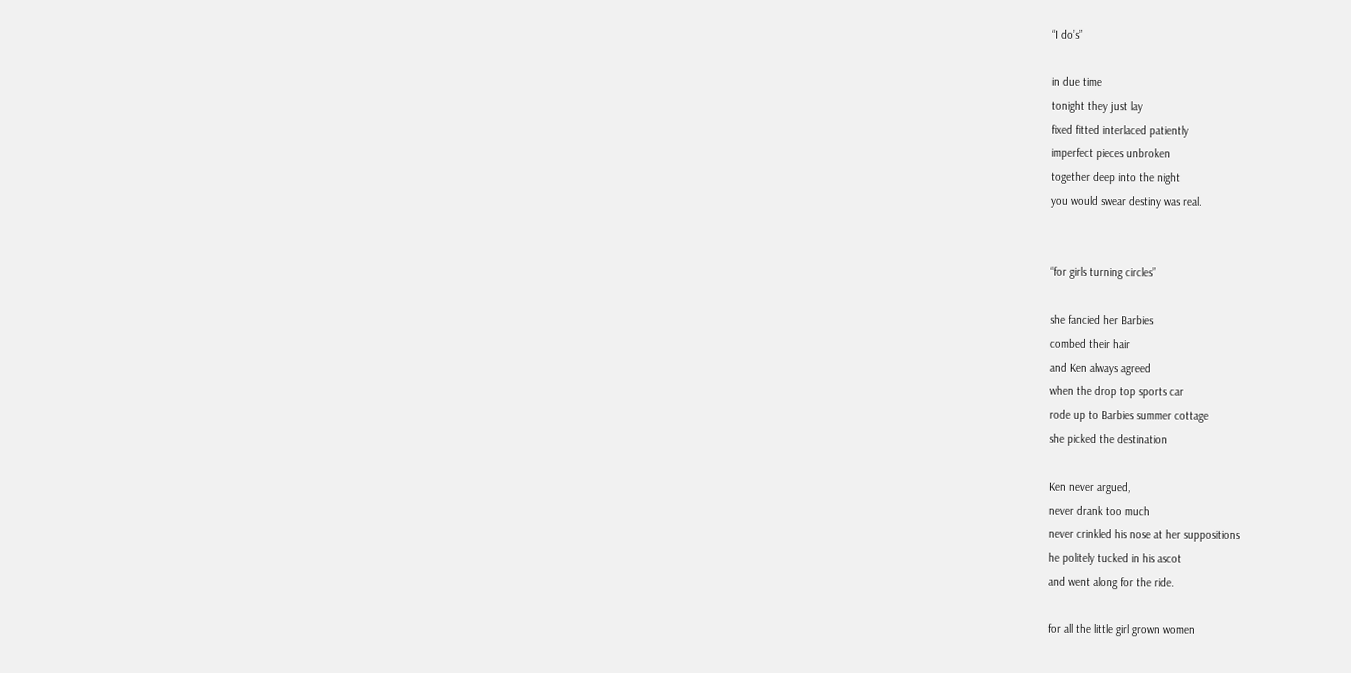“I do’s”

in due time
tonight they just lay
fixed fitted interlaced patiently
imperfect pieces unbroken
together deep into the night
you would swear destiny was real.


“for girls turning circles”

she fancied her Barbies
combed their hair
and Ken always agreed
when the drop top sports car
rode up to Barbies summer cottage
she picked the destination

Ken never argued,
never drank too much
never crinkled his nose at her suppositions
he politely tucked in his ascot
and went along for the ride.

for all the little girl grown women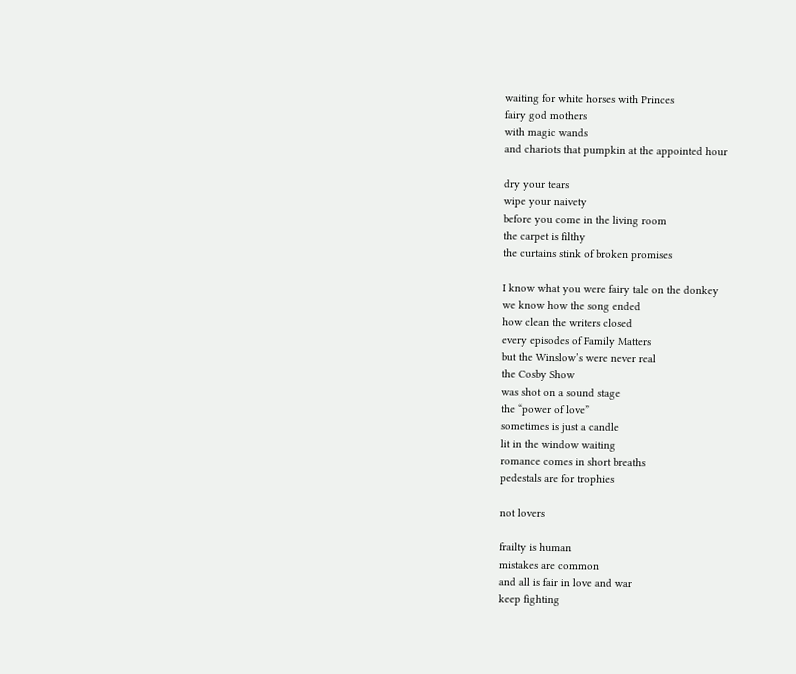waiting for white horses with Princes
fairy god mothers
with magic wands
and chariots that pumpkin at the appointed hour

dry your tears
wipe your naivety
before you come in the living room
the carpet is filthy
the curtains stink of broken promises

I know what you were fairy tale on the donkey
we know how the song ended
how clean the writers closed
every episodes of Family Matters
but the Winslow’s were never real
the Cosby Show
was shot on a sound stage
the “power of love”
sometimes is just a candle
lit in the window waiting
romance comes in short breaths
pedestals are for trophies

not lovers

frailty is human
mistakes are common
and all is fair in love and war
keep fighting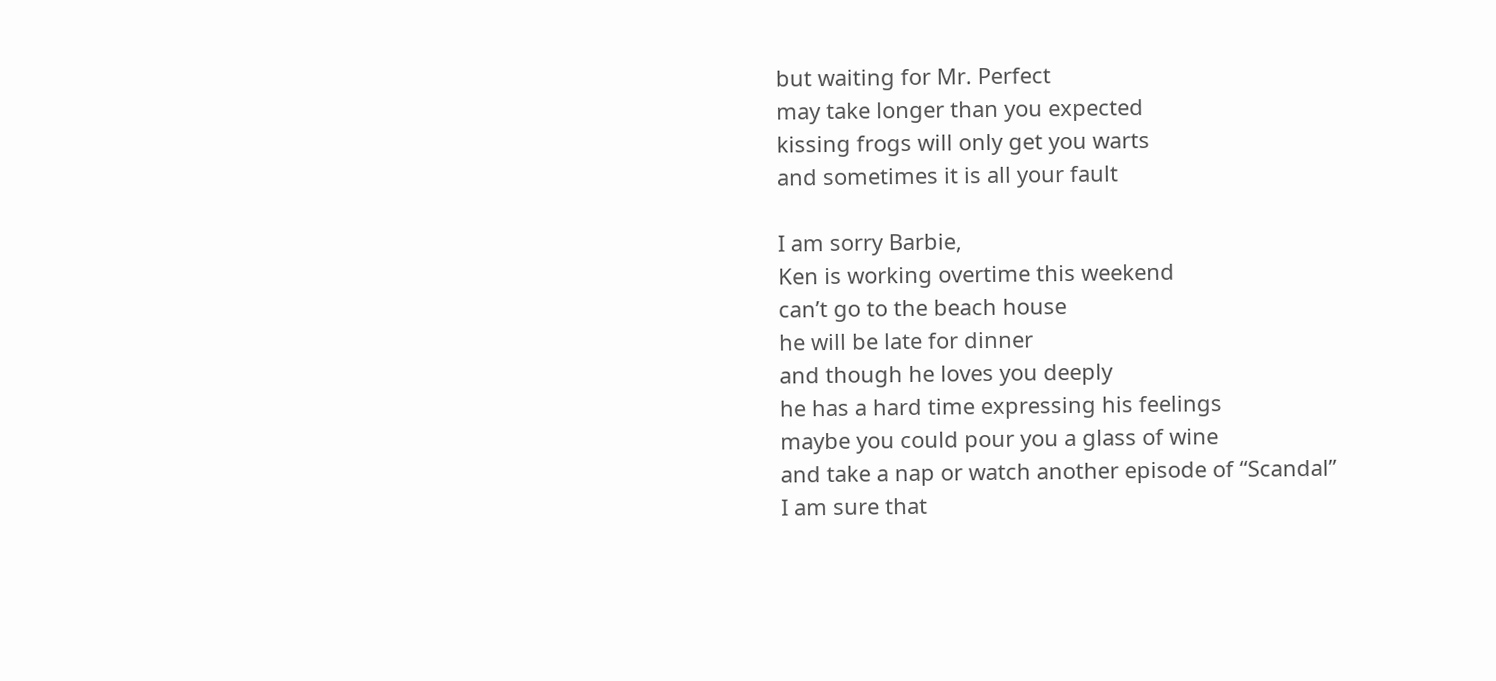but waiting for Mr. Perfect
may take longer than you expected
kissing frogs will only get you warts
and sometimes it is all your fault

I am sorry Barbie,
Ken is working overtime this weekend
can’t go to the beach house
he will be late for dinner
and though he loves you deeply
he has a hard time expressing his feelings
maybe you could pour you a glass of wine
and take a nap or watch another episode of “Scandal”
I am sure that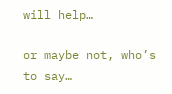will help…

or maybe not, who’s to say…